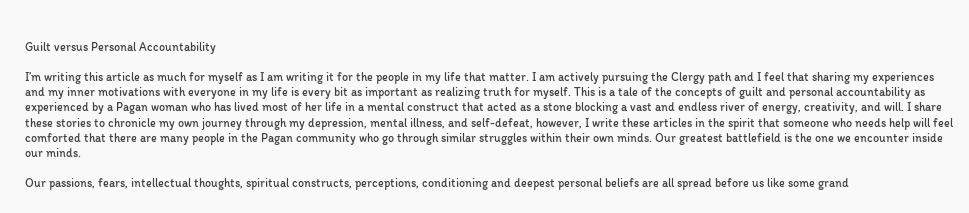Guilt versus Personal Accountability

I’m writing this article as much for myself as I am writing it for the people in my life that matter. I am actively pursuing the Clergy path and I feel that sharing my experiences and my inner motivations with everyone in my life is every bit as important as realizing truth for myself. This is a tale of the concepts of guilt and personal accountability as experienced by a Pagan woman who has lived most of her life in a mental construct that acted as a stone blocking a vast and endless river of energy, creativity, and will. I share these stories to chronicle my own journey through my depression, mental illness, and self-defeat, however, I write these articles in the spirit that someone who needs help will feel comforted that there are many people in the Pagan community who go through similar struggles within their own minds. Our greatest battlefield is the one we encounter inside our minds.

Our passions, fears, intellectual thoughts, spiritual constructs, perceptions, conditioning and deepest personal beliefs are all spread before us like some grand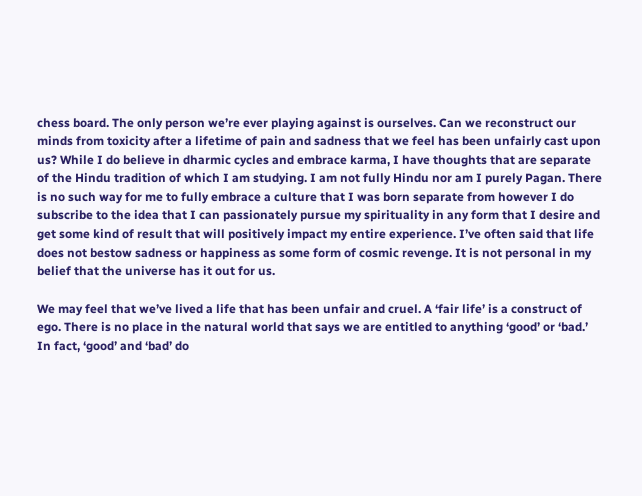chess board. The only person we’re ever playing against is ourselves. Can we reconstruct our minds from toxicity after a lifetime of pain and sadness that we feel has been unfairly cast upon us? While I do believe in dharmic cycles and embrace karma, I have thoughts that are separate of the Hindu tradition of which I am studying. I am not fully Hindu nor am I purely Pagan. There is no such way for me to fully embrace a culture that I was born separate from however I do subscribe to the idea that I can passionately pursue my spirituality in any form that I desire and get some kind of result that will positively impact my entire experience. I’ve often said that life does not bestow sadness or happiness as some form of cosmic revenge. It is not personal in my belief that the universe has it out for us.

We may feel that we’ve lived a life that has been unfair and cruel. A ‘fair life’ is a construct of ego. There is no place in the natural world that says we are entitled to anything ‘good’ or ‘bad.’ In fact, ‘good’ and ‘bad’ do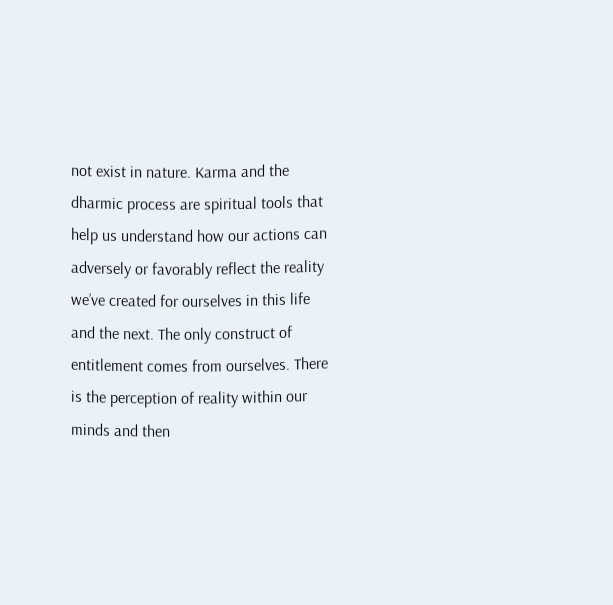not exist in nature. Karma and the dharmic process are spiritual tools that help us understand how our actions can adversely or favorably reflect the reality we’ve created for ourselves in this life and the next. The only construct of entitlement comes from ourselves. There is the perception of reality within our minds and then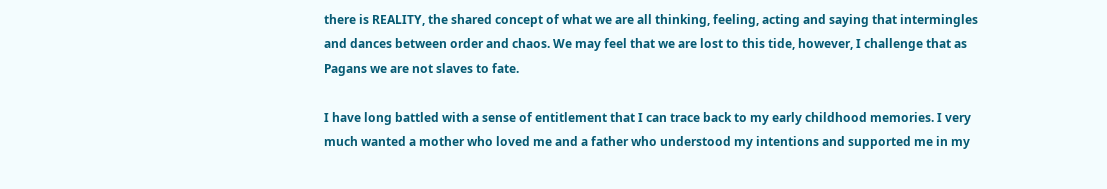there is REALITY, the shared concept of what we are all thinking, feeling, acting and saying that intermingles and dances between order and chaos. We may feel that we are lost to this tide, however, I challenge that as Pagans we are not slaves to fate.

I have long battled with a sense of entitlement that I can trace back to my early childhood memories. I very much wanted a mother who loved me and a father who understood my intentions and supported me in my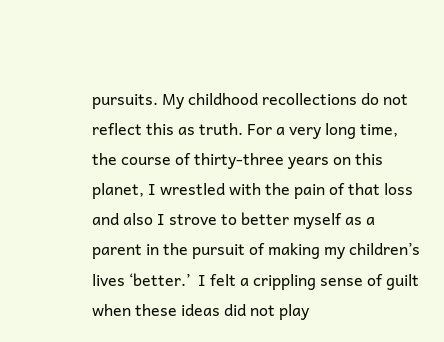pursuits. My childhood recollections do not reflect this as truth. For a very long time, the course of thirty-three years on this planet, I wrestled with the pain of that loss and also I strove to better myself as a parent in the pursuit of making my children’s lives ‘better.’  I felt a crippling sense of guilt when these ideas did not play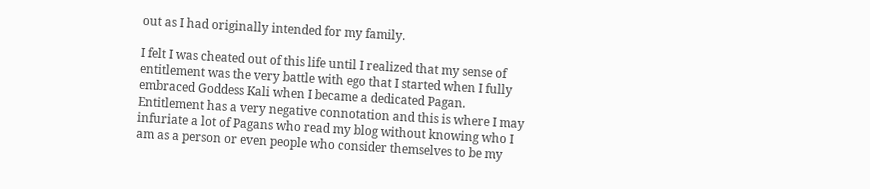out as I had originally intended for my family.

I felt I was cheated out of this life until I realized that my sense of entitlement was the very battle with ego that I started when I fully embraced Goddess Kali when I became a dedicated Pagan. Entitlement has a very negative connotation and this is where I may infuriate a lot of Pagans who read my blog without knowing who I am as a person or even people who consider themselves to be my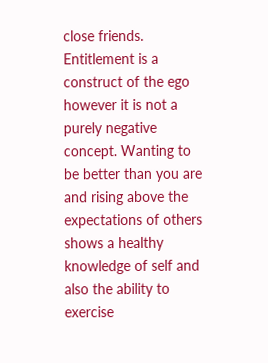close friends. Entitlement is a construct of the ego however it is not a purely negative concept. Wanting to be better than you are and rising above the expectations of others shows a healthy knowledge of self and also the ability to exercise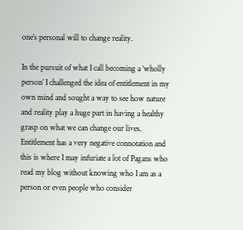one’s personal will to change reality.

In the pursuit of what I call becoming a ‘wholly person’ I challenged the idea of entitlement in my own mind and sought a way to see how nature and reality play a huge part in having a healthy grasp on what we can change our lives. Entitlement has a very negative connotation and this is where I may infuriate a lot of Pagans who read my blog without knowing who I am as a person or even people who consider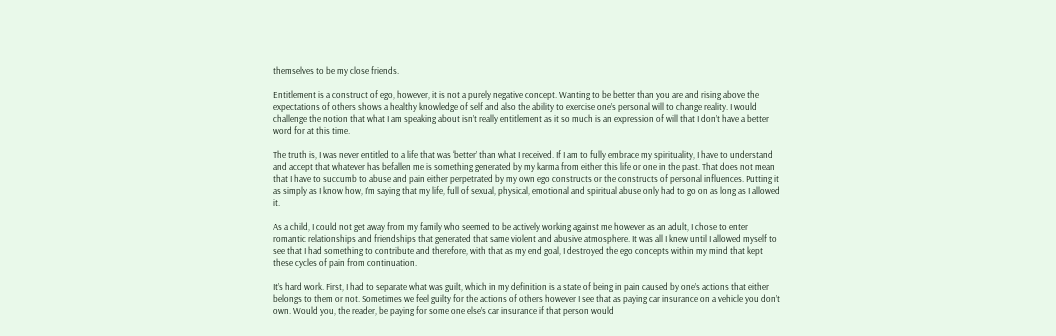themselves to be my close friends.

Entitlement is a construct of ego, however, it is not a purely negative concept. Wanting to be better than you are and rising above the expectations of others shows a healthy knowledge of self and also the ability to exercise one’s personal will to change reality. I would challenge the notion that what I am speaking about isn’t really entitlement as it so much is an expression of will that I don’t have a better word for at this time.

The truth is, I was never entitled to a life that was ‘better’ than what I received. If I am to fully embrace my spirituality, I have to understand and accept that whatever has befallen me is something generated by my karma from either this life or one in the past. That does not mean that I have to succumb to abuse and pain either perpetrated by my own ego constructs or the constructs of personal influences. Putting it as simply as I know how, I’m saying that my life, full of sexual, physical, emotional and spiritual abuse only had to go on as long as I allowed it.

As a child, I could not get away from my family who seemed to be actively working against me however as an adult, I chose to enter romantic relationships and friendships that generated that same violent and abusive atmosphere. It was all I knew until I allowed myself to see that I had something to contribute and therefore, with that as my end goal, I destroyed the ego concepts within my mind that kept these cycles of pain from continuation.

It’s hard work. First, I had to separate what was guilt, which in my definition is a state of being in pain caused by one’s actions that either belongs to them or not. Sometimes we feel guilty for the actions of others however I see that as paying car insurance on a vehicle you don’t own. Would you, the reader, be paying for some one else’s car insurance if that person would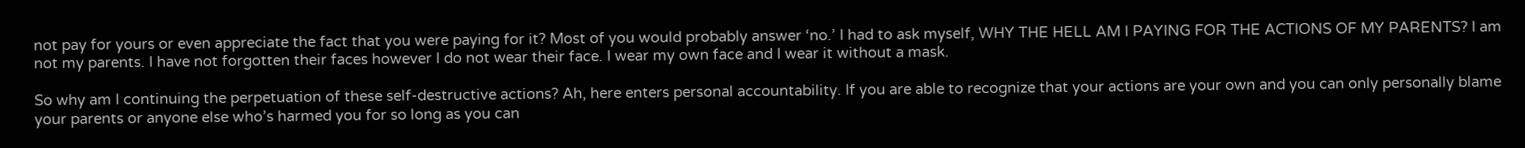not pay for yours or even appreciate the fact that you were paying for it? Most of you would probably answer ‘no.’ I had to ask myself, WHY THE HELL AM I PAYING FOR THE ACTIONS OF MY PARENTS? I am not my parents. I have not forgotten their faces however I do not wear their face. I wear my own face and I wear it without a mask.

So why am I continuing the perpetuation of these self-destructive actions? Ah, here enters personal accountability. If you are able to recognize that your actions are your own and you can only personally blame your parents or anyone else who’s harmed you for so long as you can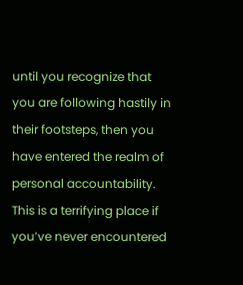until you recognize that you are following hastily in their footsteps, then you have entered the realm of personal accountability. This is a terrifying place if you’ve never encountered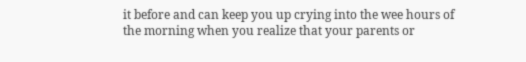it before and can keep you up crying into the wee hours of the morning when you realize that your parents or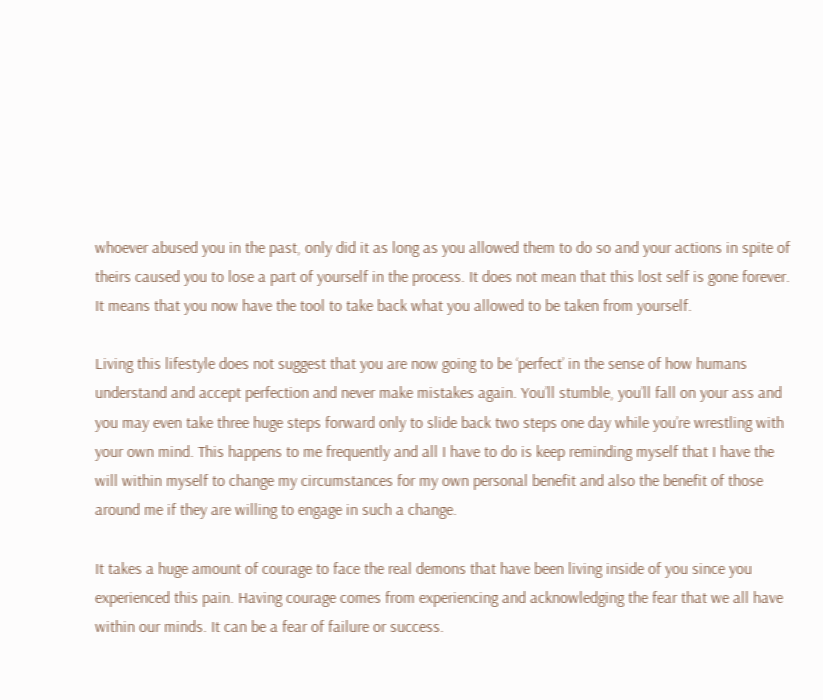whoever abused you in the past, only did it as long as you allowed them to do so and your actions in spite of theirs caused you to lose a part of yourself in the process. It does not mean that this lost self is gone forever. It means that you now have the tool to take back what you allowed to be taken from yourself.

Living this lifestyle does not suggest that you are now going to be ‘perfect’ in the sense of how humans understand and accept perfection and never make mistakes again. You’ll stumble, you’ll fall on your ass and you may even take three huge steps forward only to slide back two steps one day while you’re wrestling with your own mind. This happens to me frequently and all I have to do is keep reminding myself that I have the will within myself to change my circumstances for my own personal benefit and also the benefit of those around me if they are willing to engage in such a change.

It takes a huge amount of courage to face the real demons that have been living inside of you since you experienced this pain. Having courage comes from experiencing and acknowledging the fear that we all have within our minds. It can be a fear of failure or success.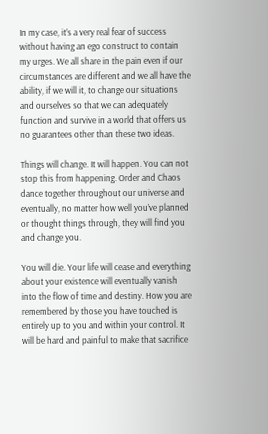In my case, it’s a very real fear of success without having an ego construct to contain my urges. We all share in the pain even if our circumstances are different and we all have the ability, if we will it, to change our situations and ourselves so that we can adequately function and survive in a world that offers us no guarantees other than these two ideas.

Things will change. It will happen. You can not stop this from happening. Order and Chaos dance together throughout our universe and eventually, no matter how well you’ve planned or thought things through, they will find you and change you.

You will die. Your life will cease and everything about your existence will eventually vanish into the flow of time and destiny. How you are remembered by those you have touched is entirely up to you and within your control. It will be hard and painful to make that sacrifice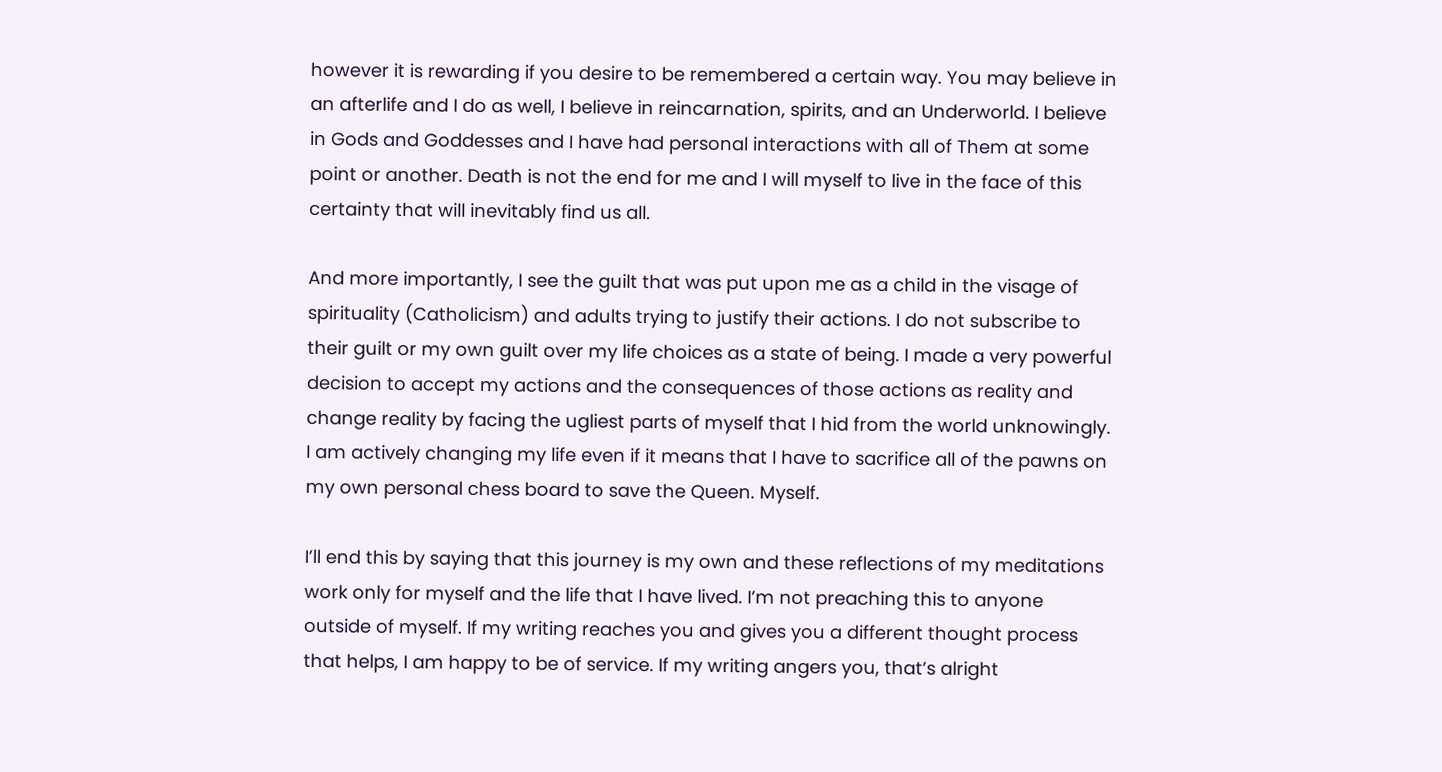however it is rewarding if you desire to be remembered a certain way. You may believe in an afterlife and I do as well, I believe in reincarnation, spirits, and an Underworld. I believe in Gods and Goddesses and I have had personal interactions with all of Them at some point or another. Death is not the end for me and I will myself to live in the face of this certainty that will inevitably find us all.

And more importantly, I see the guilt that was put upon me as a child in the visage of spirituality (Catholicism) and adults trying to justify their actions. I do not subscribe to their guilt or my own guilt over my life choices as a state of being. I made a very powerful decision to accept my actions and the consequences of those actions as reality and change reality by facing the ugliest parts of myself that I hid from the world unknowingly. I am actively changing my life even if it means that I have to sacrifice all of the pawns on my own personal chess board to save the Queen. Myself.

I’ll end this by saying that this journey is my own and these reflections of my meditations work only for myself and the life that I have lived. I’m not preaching this to anyone outside of myself. If my writing reaches you and gives you a different thought process that helps, I am happy to be of service. If my writing angers you, that’s alright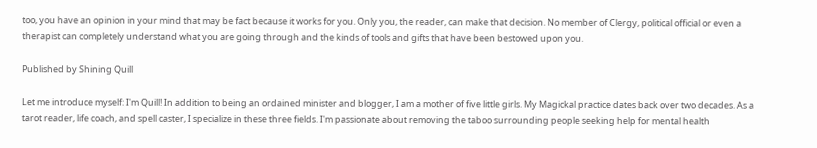too, you have an opinion in your mind that may be fact because it works for you. Only you, the reader, can make that decision. No member of Clergy, political official or even a therapist can completely understand what you are going through and the kinds of tools and gifts that have been bestowed upon you.

Published by Shining Quill

Let me introduce myself: I'm Quill! In addition to being an ordained minister and blogger, I am a mother of five little girls. My Magickal practice dates back over two decades. As a tarot reader, life coach, and spell caster, I specialize in these three fields. I'm passionate about removing the taboo surrounding people seeking help for mental health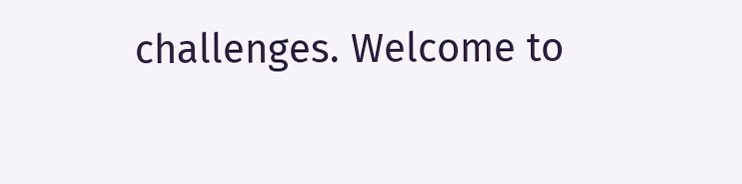challenges. Welcome to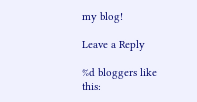my blog!

Leave a Reply

%d bloggers like this: